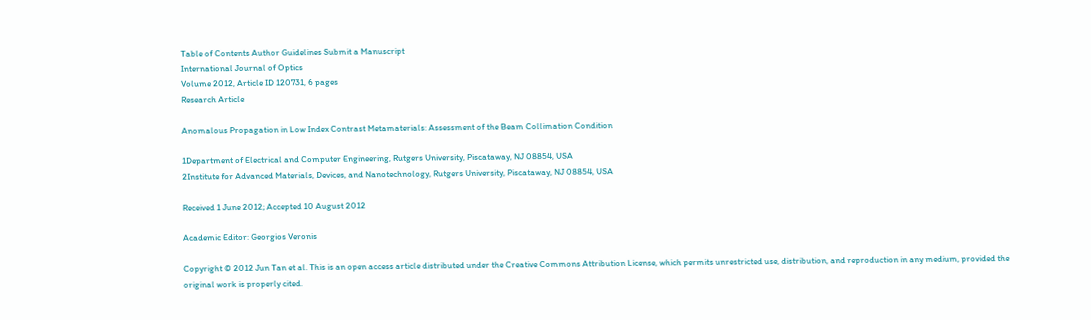Table of Contents Author Guidelines Submit a Manuscript
International Journal of Optics
Volume 2012, Article ID 120731, 6 pages
Research Article

Anomalous Propagation in Low Index Contrast Metamaterials: Assessment of the Beam Collimation Condition

1Department of Electrical and Computer Engineering, Rutgers University, Piscataway, NJ 08854, USA
2Institute for Advanced Materials, Devices, and Nanotechnology, Rutgers University, Piscataway, NJ 08854, USA

Received 1 June 2012; Accepted 10 August 2012

Academic Editor: Georgios Veronis

Copyright © 2012 Jun Tan et al. This is an open access article distributed under the Creative Commons Attribution License, which permits unrestricted use, distribution, and reproduction in any medium, provided the original work is properly cited.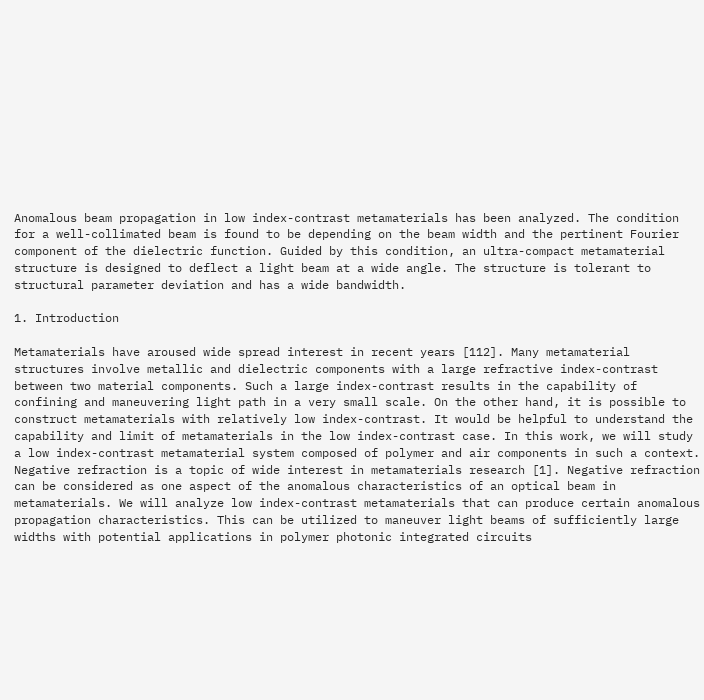Anomalous beam propagation in low index-contrast metamaterials has been analyzed. The condition for a well-collimated beam is found to be depending on the beam width and the pertinent Fourier component of the dielectric function. Guided by this condition, an ultra-compact metamaterial structure is designed to deflect a light beam at a wide angle. The structure is tolerant to structural parameter deviation and has a wide bandwidth.

1. Introduction

Metamaterials have aroused wide spread interest in recent years [112]. Many metamaterial structures involve metallic and dielectric components with a large refractive index-contrast between two material components. Such a large index-contrast results in the capability of confining and maneuvering light path in a very small scale. On the other hand, it is possible to construct metamaterials with relatively low index-contrast. It would be helpful to understand the capability and limit of metamaterials in the low index-contrast case. In this work, we will study a low index-contrast metamaterial system composed of polymer and air components in such a context. Negative refraction is a topic of wide interest in metamaterials research [1]. Negative refraction can be considered as one aspect of the anomalous characteristics of an optical beam in metamaterials. We will analyze low index-contrast metamaterials that can produce certain anomalous propagation characteristics. This can be utilized to maneuver light beams of sufficiently large widths with potential applications in polymer photonic integrated circuits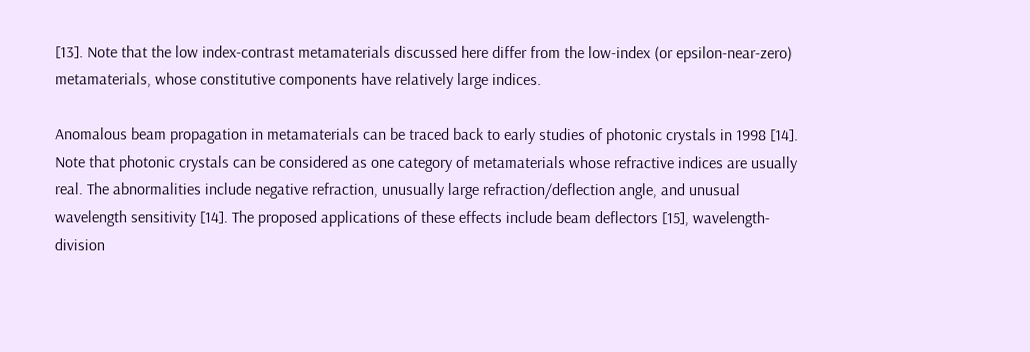[13]. Note that the low index-contrast metamaterials discussed here differ from the low-index (or epsilon-near-zero) metamaterials, whose constitutive components have relatively large indices.

Anomalous beam propagation in metamaterials can be traced back to early studies of photonic crystals in 1998 [14]. Note that photonic crystals can be considered as one category of metamaterials whose refractive indices are usually real. The abnormalities include negative refraction, unusually large refraction/deflection angle, and unusual wavelength sensitivity [14]. The proposed applications of these effects include beam deflectors [15], wavelength-division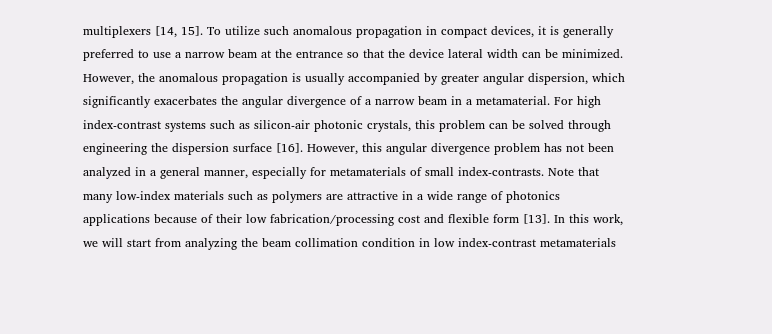multiplexers [14, 15]. To utilize such anomalous propagation in compact devices, it is generally preferred to use a narrow beam at the entrance so that the device lateral width can be minimized. However, the anomalous propagation is usually accompanied by greater angular dispersion, which significantly exacerbates the angular divergence of a narrow beam in a metamaterial. For high index-contrast systems such as silicon-air photonic crystals, this problem can be solved through engineering the dispersion surface [16]. However, this angular divergence problem has not been analyzed in a general manner, especially for metamaterials of small index-contrasts. Note that many low-index materials such as polymers are attractive in a wide range of photonics applications because of their low fabrication/processing cost and flexible form [13]. In this work, we will start from analyzing the beam collimation condition in low index-contrast metamaterials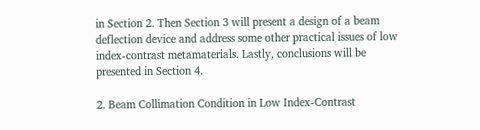in Section 2. Then Section 3 will present a design of a beam deflection device and address some other practical issues of low index-contrast metamaterials. Lastly, conclusions will be presented in Section 4.

2. Beam Collimation Condition in Low Index-Contrast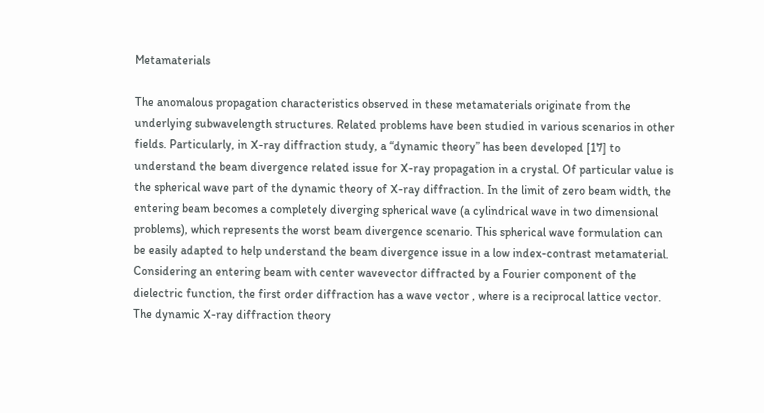Metamaterials

The anomalous propagation characteristics observed in these metamaterials originate from the underlying subwavelength structures. Related problems have been studied in various scenarios in other fields. Particularly, in X-ray diffraction study, a “dynamic theory” has been developed [17] to understand the beam divergence related issue for X-ray propagation in a crystal. Of particular value is the spherical wave part of the dynamic theory of X-ray diffraction. In the limit of zero beam width, the entering beam becomes a completely diverging spherical wave (a cylindrical wave in two dimensional problems), which represents the worst beam divergence scenario. This spherical wave formulation can be easily adapted to help understand the beam divergence issue in a low index-contrast metamaterial. Considering an entering beam with center wavevector diffracted by a Fourier component of the dielectric function, the first order diffraction has a wave vector , where is a reciprocal lattice vector. The dynamic X-ray diffraction theory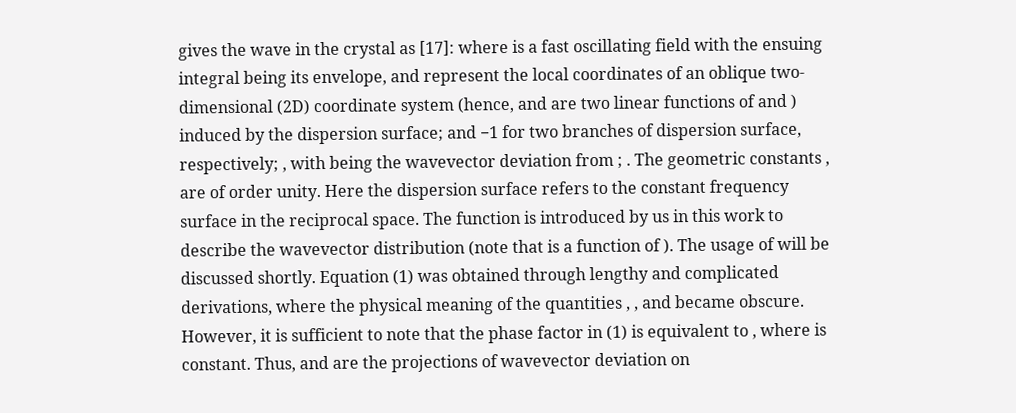gives the wave in the crystal as [17]: where is a fast oscillating field with the ensuing integral being its envelope, and represent the local coordinates of an oblique two-dimensional (2D) coordinate system (hence, and are two linear functions of and ) induced by the dispersion surface; and −1 for two branches of dispersion surface, respectively; , with being the wavevector deviation from ; . The geometric constants , are of order unity. Here the dispersion surface refers to the constant frequency surface in the reciprocal space. The function is introduced by us in this work to describe the wavevector distribution (note that is a function of ). The usage of will be discussed shortly. Equation (1) was obtained through lengthy and complicated derivations, where the physical meaning of the quantities , , and became obscure. However, it is sufficient to note that the phase factor in (1) is equivalent to , where is constant. Thus, and are the projections of wavevector deviation on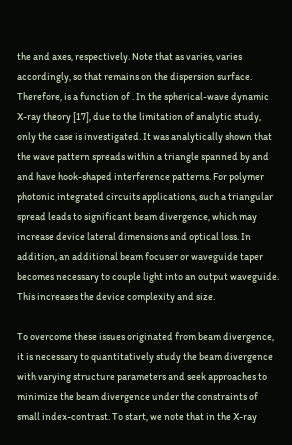the and axes, respectively. Note that as varies, varies accordingly, so that remains on the dispersion surface. Therefore, is a function of . In the spherical-wave dynamic X-ray theory [17], due to the limitation of analytic study, only the case is investigated. It was analytically shown that the wave pattern spreads within a triangle spanned by and and have hook-shaped interference patterns. For polymer photonic integrated circuits applications, such a triangular spread leads to significant beam divergence, which may increase device lateral dimensions and optical loss. In addition, an additional beam focuser or waveguide taper becomes necessary to couple light into an output waveguide. This increases the device complexity and size.

To overcome these issues originated from beam divergence, it is necessary to quantitatively study the beam divergence with varying structure parameters and seek approaches to minimize the beam divergence under the constraints of small index-contrast. To start, we note that in the X-ray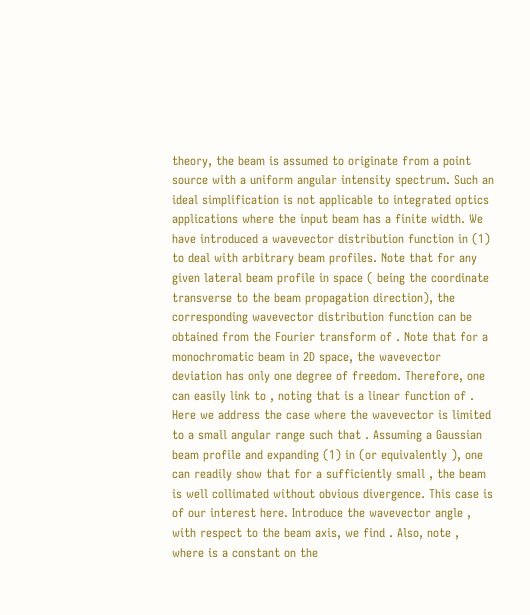theory, the beam is assumed to originate from a point source with a uniform angular intensity spectrum. Such an ideal simplification is not applicable to integrated optics applications where the input beam has a finite width. We have introduced a wavevector distribution function in (1) to deal with arbitrary beam profiles. Note that for any given lateral beam profile in space ( being the coordinate transverse to the beam propagation direction), the corresponding wavevector distribution function can be obtained from the Fourier transform of . Note that for a monochromatic beam in 2D space, the wavevector deviation has only one degree of freedom. Therefore, one can easily link to , noting that is a linear function of . Here we address the case where the wavevector is limited to a small angular range such that . Assuming a Gaussian beam profile and expanding (1) in (or equivalently ), one can readily show that for a sufficiently small , the beam is well collimated without obvious divergence. This case is of our interest here. Introduce the wavevector angle , with respect to the beam axis, we find . Also, note , where is a constant on the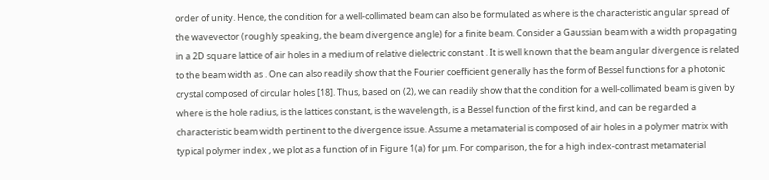order of unity. Hence, the condition for a well-collimated beam can also be formulated as where is the characteristic angular spread of the wavevector (roughly speaking, the beam divergence angle) for a finite beam. Consider a Gaussian beam with a width propagating in a 2D square lattice of air holes in a medium of relative dielectric constant . It is well known that the beam angular divergence is related to the beam width as . One can also readily show that the Fourier coefficient generally has the form of Bessel functions for a photonic crystal composed of circular holes [18]. Thus, based on (2), we can readily show that the condition for a well-collimated beam is given by where is the hole radius, is the lattices constant, is the wavelength, is a Bessel function of the first kind, and can be regarded a characteristic beam width pertinent to the divergence issue. Assume a metamaterial is composed of air holes in a polymer matrix with typical polymer index , we plot as a function of in Figure 1(a) for μm. For comparison, the for a high index-contrast metamaterial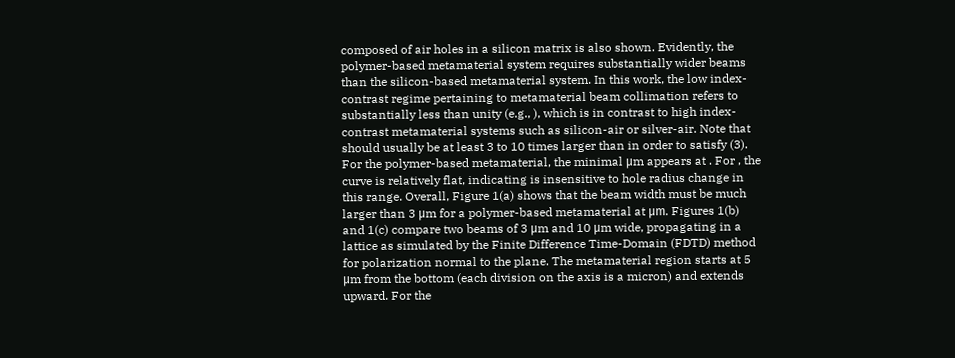composed of air holes in a silicon matrix is also shown. Evidently, the polymer-based metamaterial system requires substantially wider beams than the silicon-based metamaterial system. In this work, the low index-contrast regime pertaining to metamaterial beam collimation refers to substantially less than unity (e.g., ), which is in contrast to high index-contrast metamaterial systems such as silicon-air or silver-air. Note that should usually be at least 3 to 10 times larger than in order to satisfy (3). For the polymer-based metamaterial, the minimal μm appears at . For , the curve is relatively flat, indicating is insensitive to hole radius change in this range. Overall, Figure 1(a) shows that the beam width must be much larger than 3 μm for a polymer-based metamaterial at μm. Figures 1(b) and 1(c) compare two beams of 3 μm and 10 μm wide, propagating in a lattice as simulated by the Finite Difference Time-Domain (FDTD) method for polarization normal to the plane. The metamaterial region starts at 5 μm from the bottom (each division on the axis is a micron) and extends upward. For the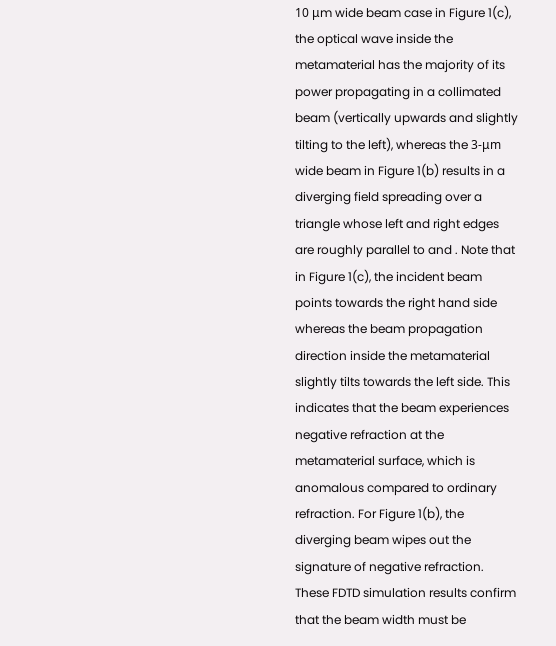10 μm wide beam case in Figure 1(c), the optical wave inside the metamaterial has the majority of its power propagating in a collimated beam (vertically upwards and slightly tilting to the left), whereas the 3-μm wide beam in Figure 1(b) results in a diverging field spreading over a triangle whose left and right edges are roughly parallel to and . Note that in Figure 1(c), the incident beam points towards the right hand side whereas the beam propagation direction inside the metamaterial slightly tilts towards the left side. This indicates that the beam experiences negative refraction at the metamaterial surface, which is anomalous compared to ordinary refraction. For Figure 1(b), the diverging beam wipes out the signature of negative refraction. These FDTD simulation results confirm that the beam width must be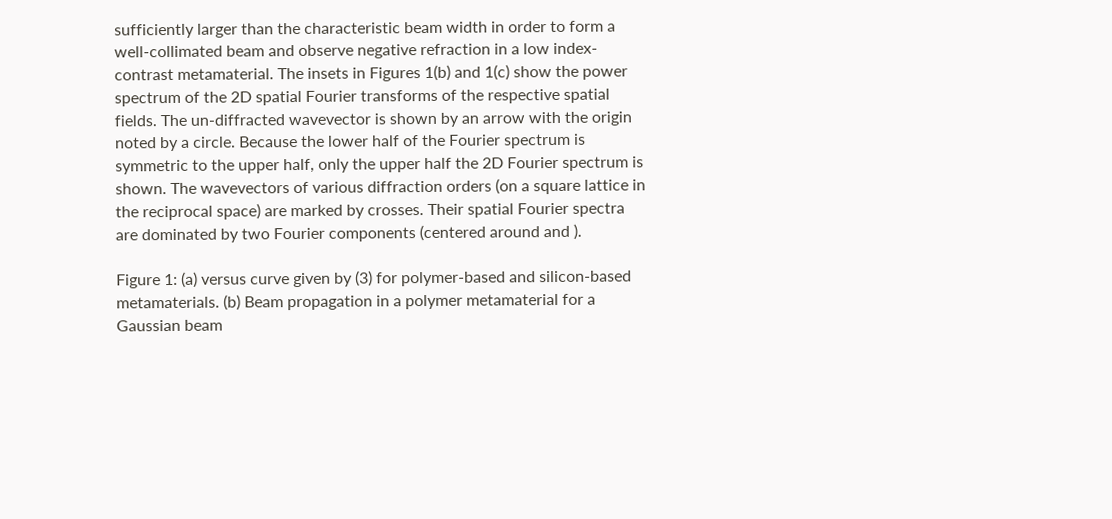sufficiently larger than the characteristic beam width in order to form a well-collimated beam and observe negative refraction in a low index-contrast metamaterial. The insets in Figures 1(b) and 1(c) show the power spectrum of the 2D spatial Fourier transforms of the respective spatial fields. The un-diffracted wavevector is shown by an arrow with the origin noted by a circle. Because the lower half of the Fourier spectrum is symmetric to the upper half, only the upper half the 2D Fourier spectrum is shown. The wavevectors of various diffraction orders (on a square lattice in the reciprocal space) are marked by crosses. Their spatial Fourier spectra are dominated by two Fourier components (centered around and ).

Figure 1: (a) versus curve given by (3) for polymer-based and silicon-based metamaterials. (b) Beam propagation in a polymer metamaterial for a Gaussian beam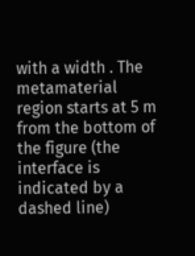with a width . The metamaterial region starts at 5 m from the bottom of the figure (the interface is indicated by a dashed line)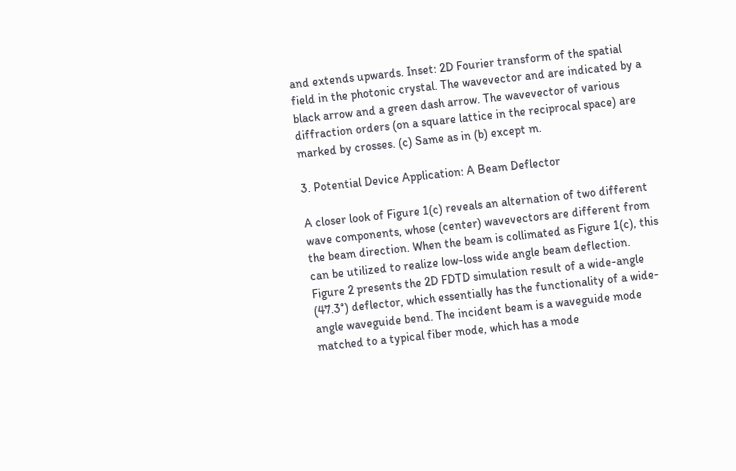and extends upwards. Inset: 2D Fourier transform of the spatial field in the photonic crystal. The wavevector and are indicated by a black arrow and a green dash arrow. The wavevector of various diffraction orders (on a square lattice in the reciprocal space) are marked by crosses. (c) Same as in (b) except m.

3. Potential Device Application: A Beam Deflector

A closer look of Figure 1(c) reveals an alternation of two different wave components, whose (center) wavevectors are different from the beam direction. When the beam is collimated as Figure 1(c), this can be utilized to realize low-loss wide angle beam deflection. Figure 2 presents the 2D FDTD simulation result of a wide-angle (47.3°) deflector, which essentially has the functionality of a wide-angle waveguide bend. The incident beam is a waveguide mode matched to a typical fiber mode, which has a mode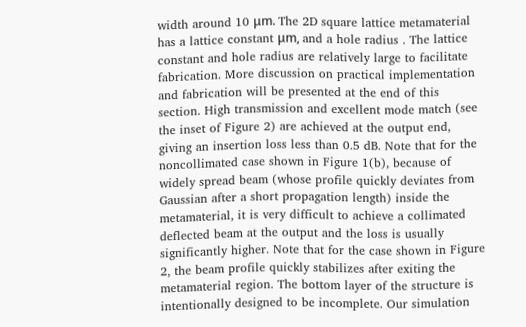width around 10 μm. The 2D square lattice metamaterial has a lattice constant μm, and a hole radius . The lattice constant and hole radius are relatively large to facilitate fabrication. More discussion on practical implementation and fabrication will be presented at the end of this section. High transmission and excellent mode match (see the inset of Figure 2) are achieved at the output end, giving an insertion loss less than 0.5 dB. Note that for the noncollimated case shown in Figure 1(b), because of widely spread beam (whose profile quickly deviates from Gaussian after a short propagation length) inside the metamaterial, it is very difficult to achieve a collimated deflected beam at the output and the loss is usually significantly higher. Note that for the case shown in Figure 2, the beam profile quickly stabilizes after exiting the metamaterial region. The bottom layer of the structure is intentionally designed to be incomplete. Our simulation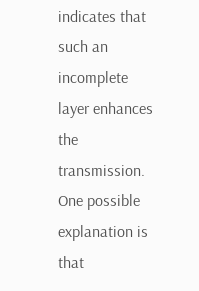indicates that such an incomplete layer enhances the transmission. One possible explanation is that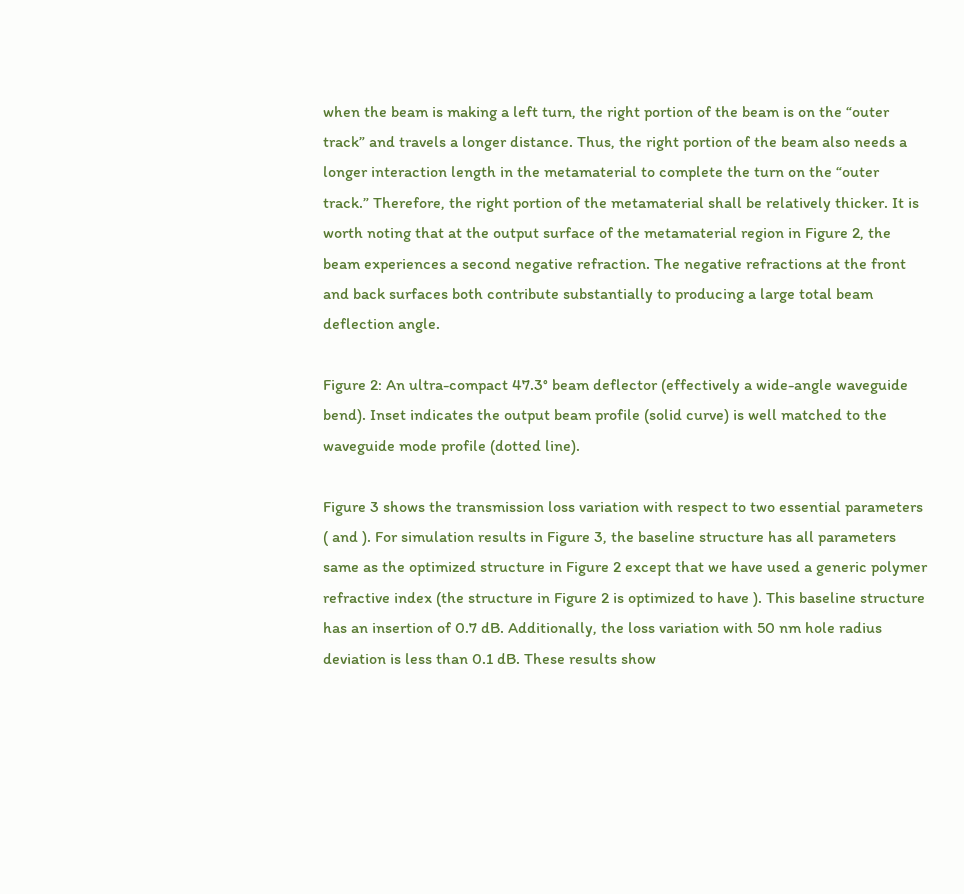when the beam is making a left turn, the right portion of the beam is on the “outer track” and travels a longer distance. Thus, the right portion of the beam also needs a longer interaction length in the metamaterial to complete the turn on the “outer track.” Therefore, the right portion of the metamaterial shall be relatively thicker. It is worth noting that at the output surface of the metamaterial region in Figure 2, the beam experiences a second negative refraction. The negative refractions at the front and back surfaces both contribute substantially to producing a large total beam deflection angle.

Figure 2: An ultra-compact 47.3° beam deflector (effectively a wide-angle waveguide bend). Inset indicates the output beam profile (solid curve) is well matched to the waveguide mode profile (dotted line).

Figure 3 shows the transmission loss variation with respect to two essential parameters ( and ). For simulation results in Figure 3, the baseline structure has all parameters same as the optimized structure in Figure 2 except that we have used a generic polymer refractive index (the structure in Figure 2 is optimized to have ). This baseline structure has an insertion of 0.7 dB. Additionally, the loss variation with 50 nm hole radius deviation is less than 0.1 dB. These results show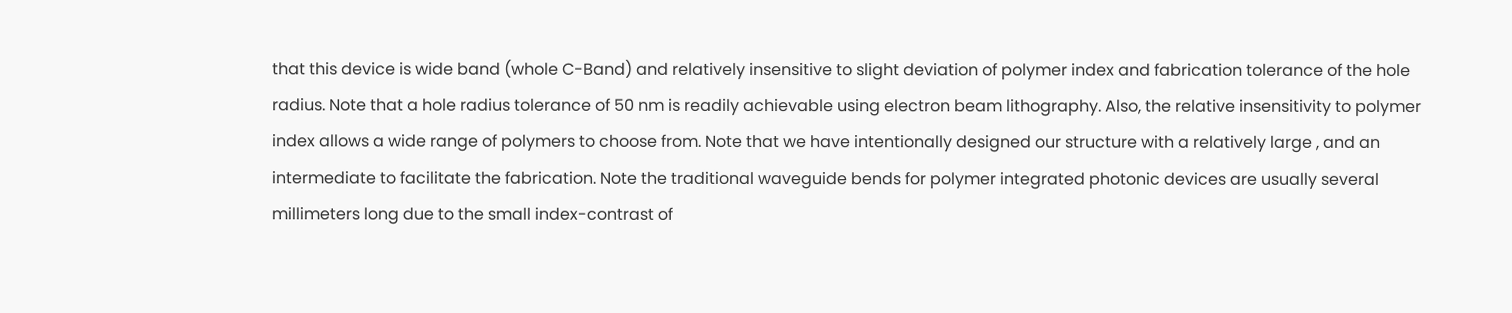that this device is wide band (whole C-Band) and relatively insensitive to slight deviation of polymer index and fabrication tolerance of the hole radius. Note that a hole radius tolerance of 50 nm is readily achievable using electron beam lithography. Also, the relative insensitivity to polymer index allows a wide range of polymers to choose from. Note that we have intentionally designed our structure with a relatively large , and an intermediate to facilitate the fabrication. Note the traditional waveguide bends for polymer integrated photonic devices are usually several millimeters long due to the small index-contrast of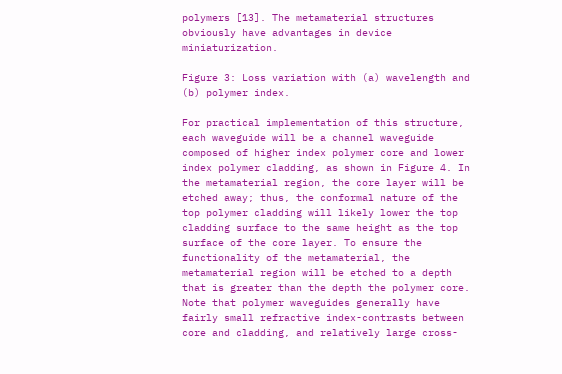polymers [13]. The metamaterial structures obviously have advantages in device miniaturization.

Figure 3: Loss variation with (a) wavelength and (b) polymer index.

For practical implementation of this structure, each waveguide will be a channel waveguide composed of higher index polymer core and lower index polymer cladding, as shown in Figure 4. In the metamaterial region, the core layer will be etched away; thus, the conformal nature of the top polymer cladding will likely lower the top cladding surface to the same height as the top surface of the core layer. To ensure the functionality of the metamaterial, the metamaterial region will be etched to a depth that is greater than the depth the polymer core. Note that polymer waveguides generally have fairly small refractive index-contrasts between core and cladding, and relatively large cross-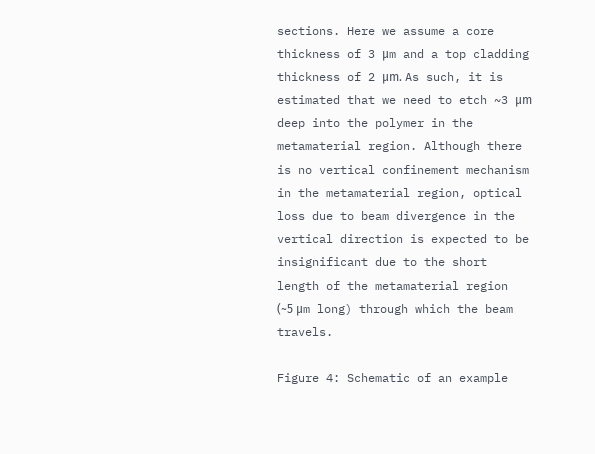sections. Here we assume a core thickness of 3 μm and a top cladding thickness of 2 μm. As such, it is estimated that we need to etch ~3 μm deep into the polymer in the metamaterial region. Although there is no vertical confinement mechanism in the metamaterial region, optical loss due to beam divergence in the vertical direction is expected to be insignificant due to the short length of the metamaterial region (~5 μm long) through which the beam travels.

Figure 4: Schematic of an example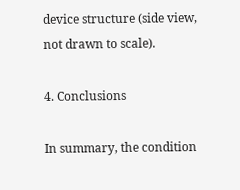device structure (side view, not drawn to scale).

4. Conclusions

In summary, the condition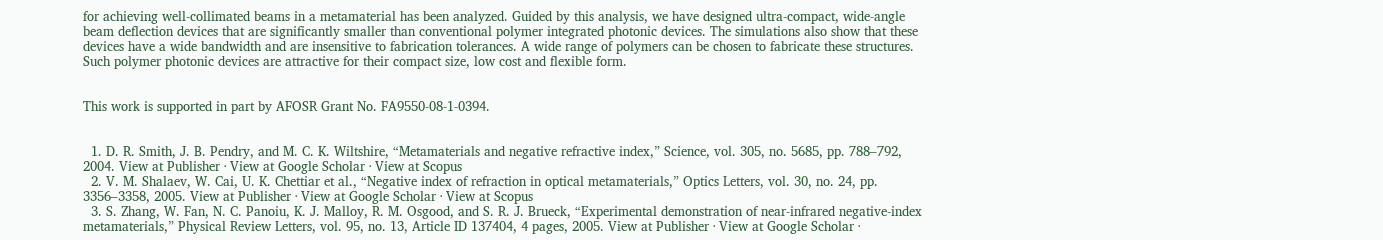for achieving well-collimated beams in a metamaterial has been analyzed. Guided by this analysis, we have designed ultra-compact, wide-angle beam deflection devices that are significantly smaller than conventional polymer integrated photonic devices. The simulations also show that these devices have a wide bandwidth and are insensitive to fabrication tolerances. A wide range of polymers can be chosen to fabricate these structures. Such polymer photonic devices are attractive for their compact size, low cost and flexible form.


This work is supported in part by AFOSR Grant No. FA9550-08-1-0394.


  1. D. R. Smith, J. B. Pendry, and M. C. K. Wiltshire, “Metamaterials and negative refractive index,” Science, vol. 305, no. 5685, pp. 788–792, 2004. View at Publisher · View at Google Scholar · View at Scopus
  2. V. M. Shalaev, W. Cai, U. K. Chettiar et al., “Negative index of refraction in optical metamaterials,” Optics Letters, vol. 30, no. 24, pp. 3356–3358, 2005. View at Publisher · View at Google Scholar · View at Scopus
  3. S. Zhang, W. Fan, N. C. Panoiu, K. J. Malloy, R. M. Osgood, and S. R. J. Brueck, “Experimental demonstration of near-infrared negative-index metamaterials,” Physical Review Letters, vol. 95, no. 13, Article ID 137404, 4 pages, 2005. View at Publisher · View at Google Scholar ·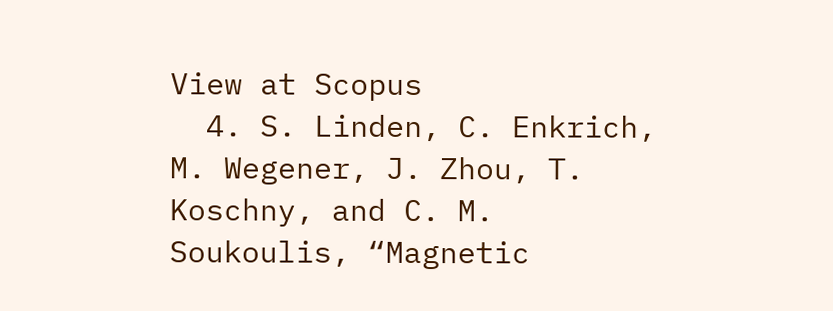View at Scopus
  4. S. Linden, C. Enkrich, M. Wegener, J. Zhou, T. Koschny, and C. M. Soukoulis, “Magnetic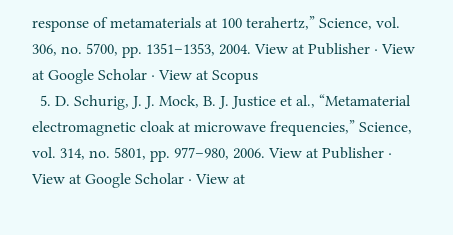response of metamaterials at 100 terahertz,” Science, vol. 306, no. 5700, pp. 1351–1353, 2004. View at Publisher · View at Google Scholar · View at Scopus
  5. D. Schurig, J. J. Mock, B. J. Justice et al., “Metamaterial electromagnetic cloak at microwave frequencies,” Science, vol. 314, no. 5801, pp. 977–980, 2006. View at Publisher · View at Google Scholar · View at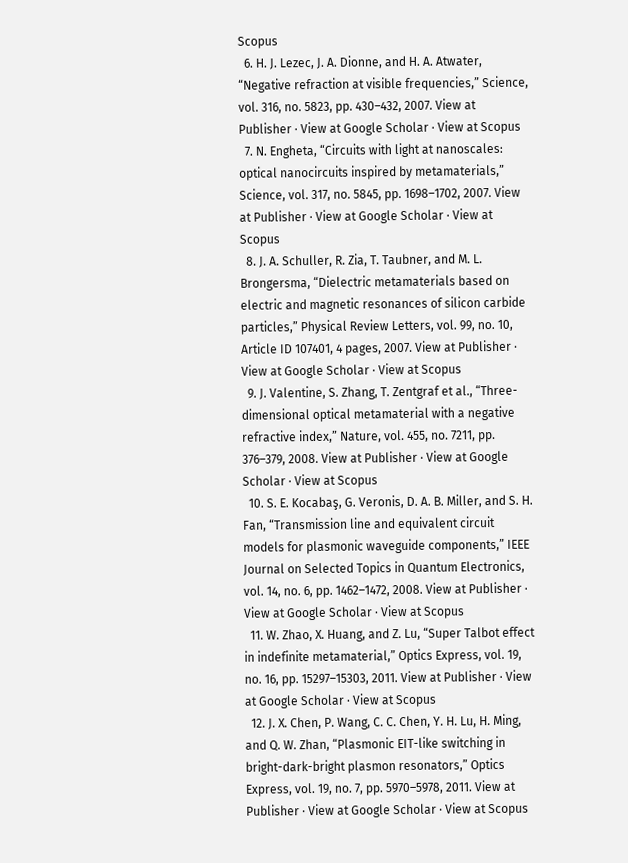Scopus
  6. H. J. Lezec, J. A. Dionne, and H. A. Atwater, “Negative refraction at visible frequencies,” Science, vol. 316, no. 5823, pp. 430–432, 2007. View at Publisher · View at Google Scholar · View at Scopus
  7. N. Engheta, “Circuits with light at nanoscales: optical nanocircuits inspired by metamaterials,” Science, vol. 317, no. 5845, pp. 1698–1702, 2007. View at Publisher · View at Google Scholar · View at Scopus
  8. J. A. Schuller, R. Zia, T. Taubner, and M. L. Brongersma, “Dielectric metamaterials based on electric and magnetic resonances of silicon carbide particles,” Physical Review Letters, vol. 99, no. 10, Article ID 107401, 4 pages, 2007. View at Publisher · View at Google Scholar · View at Scopus
  9. J. Valentine, S. Zhang, T. Zentgraf et al., “Three-dimensional optical metamaterial with a negative refractive index,” Nature, vol. 455, no. 7211, pp. 376–379, 2008. View at Publisher · View at Google Scholar · View at Scopus
  10. S. E. Kocabaş, G. Veronis, D. A. B. Miller, and S. H. Fan, “Transmission line and equivalent circuit models for plasmonic waveguide components,” IEEE Journal on Selected Topics in Quantum Electronics, vol. 14, no. 6, pp. 1462–1472, 2008. View at Publisher · View at Google Scholar · View at Scopus
  11. W. Zhao, X. Huang, and Z. Lu, “Super Talbot effect in indefinite metamaterial,” Optics Express, vol. 19, no. 16, pp. 15297–15303, 2011. View at Publisher · View at Google Scholar · View at Scopus
  12. J. X. Chen, P. Wang, C. C. Chen, Y. H. Lu, H. Ming, and Q. W. Zhan, “Plasmonic EIT-like switching in bright-dark-bright plasmon resonators,” Optics Express, vol. 19, no. 7, pp. 5970–5978, 2011. View at Publisher · View at Google Scholar · View at Scopus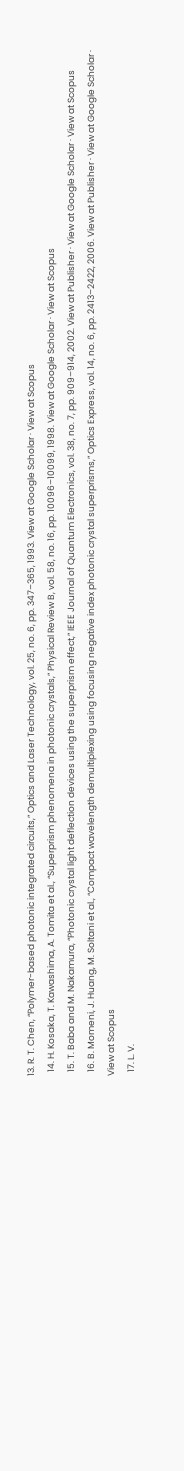13. R. T. Chen, “Polymer-based photonic integrated circuits,” Optics and Laser Technology, vol. 25, no. 6, pp. 347–365, 1993. View at Google Scholar · View at Scopus
  14. H. Kosaka, T. Kawashima, A. Tomita et al., “Superprism phenomena in photonic crystals,” Physical Review B, vol. 58, no. 16, pp. 10096–10099, 1998. View at Google Scholar · View at Scopus
  15. T. Baba and M. Nakamura, “Photonic crystal light deflection devices using the superprism effect,” IEEE Journal of Quantum Electronics, vol. 38, no. 7, pp. 909–914, 2002. View at Publisher · View at Google Scholar · View at Scopus
  16. B. Momeni, J. Huang, M. Soltani et al., “Compact wavelength demultiplexing using focusing negative index photonic crystal superprisms,” Optics Express, vol. 14, no. 6, pp. 2413–2422, 2006. View at Publisher · View at Google Scholar · View at Scopus
  17. L. V.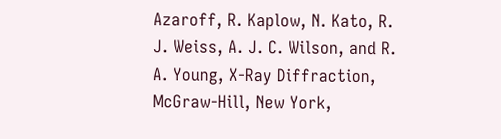Azaroff, R. Kaplow, N. Kato, R. J. Weiss, A. J. C. Wilson, and R. A. Young, X-Ray Diffraction, McGraw-Hill, New York,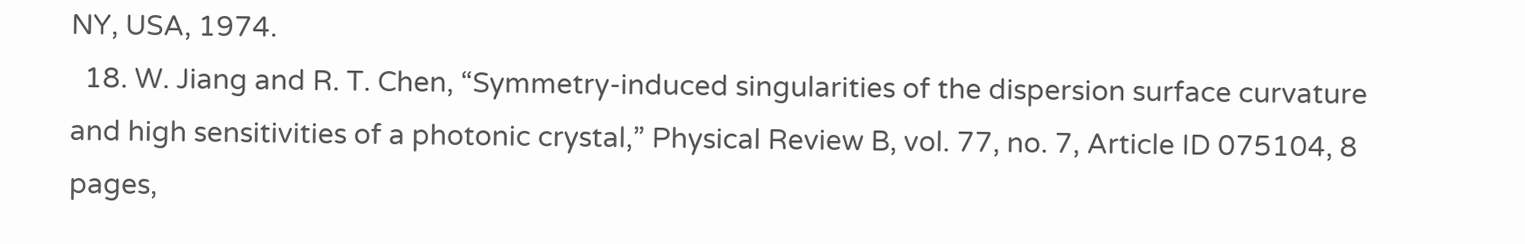NY, USA, 1974.
  18. W. Jiang and R. T. Chen, “Symmetry-induced singularities of the dispersion surface curvature and high sensitivities of a photonic crystal,” Physical Review B, vol. 77, no. 7, Article ID 075104, 8 pages,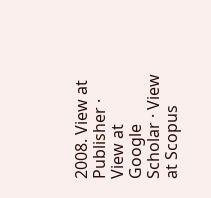2008. View at Publisher · View at Google Scholar · View at Scopus